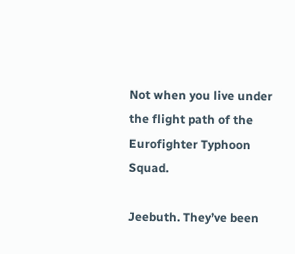Not when you live under the flight path of the Eurofighter Typhoon Squad.

Jeebuth. They’ve been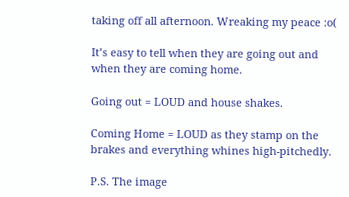taking off all afternoon. Wreaking my peace :o(

It’s easy to tell when they are going out and when they are coming home.

Going out = LOUD and house shakes.

Coming Home = LOUD as they stamp on the brakes and everything whines high-pitchedly.

P.S. The image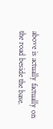above is actually factually on the road beside the base.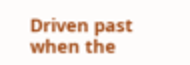Driven past when the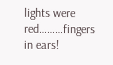lights were red………fingers in ears!